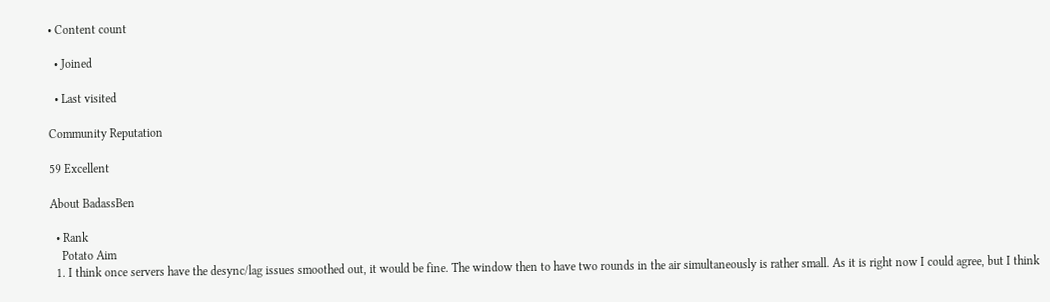• Content count

  • Joined

  • Last visited

Community Reputation

59 Excellent

About BadassBen

  • Rank
    Potato Aim
  1. I think once servers have the desync/lag issues smoothed out, it would be fine. The window then to have two rounds in the air simultaneously is rather small. As it is right now I could agree, but I think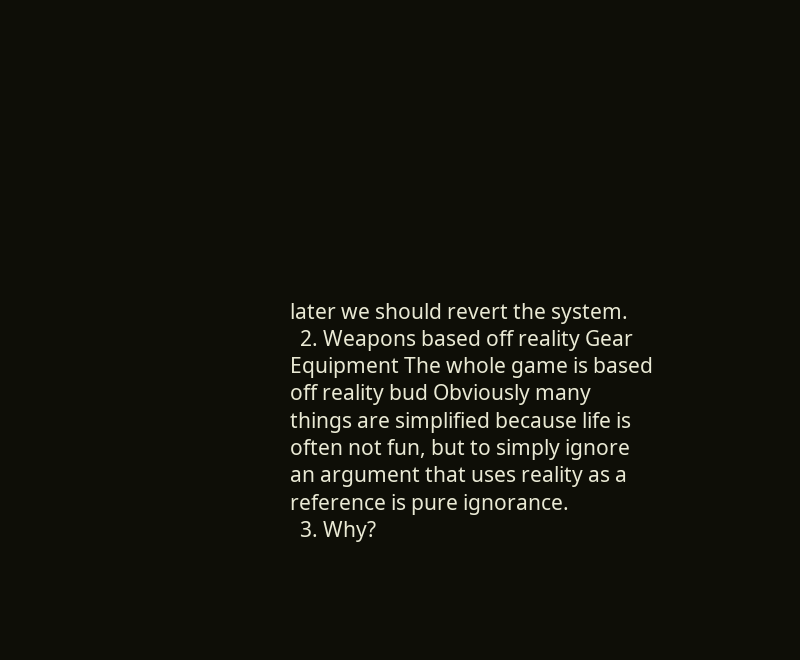later we should revert the system.
  2. Weapons based off reality Gear Equipment The whole game is based off reality bud Obviously many things are simplified because life is often not fun, but to simply ignore an argument that uses reality as a reference is pure ignorance.
  3. Why?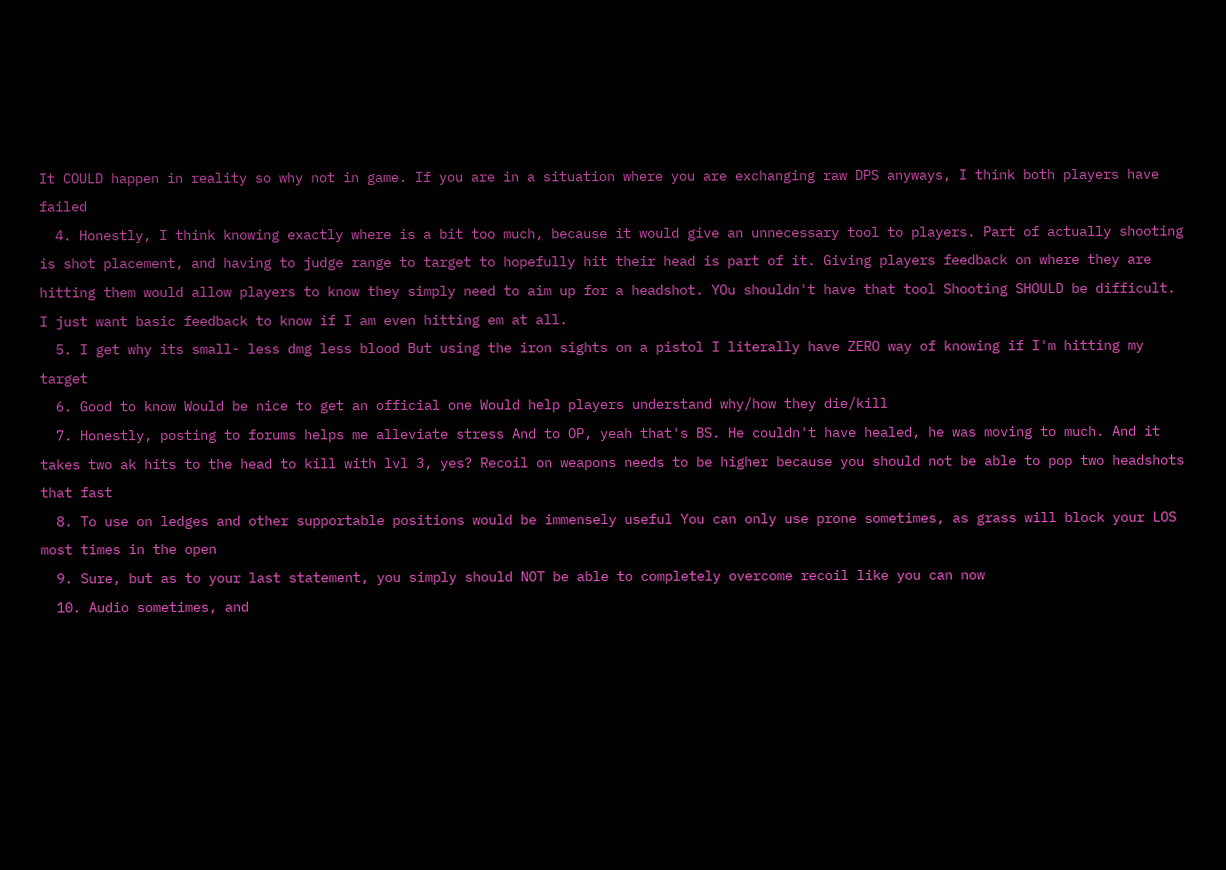It COULD happen in reality so why not in game. If you are in a situation where you are exchanging raw DPS anyways, I think both players have failed
  4. Honestly, I think knowing exactly where is a bit too much, because it would give an unnecessary tool to players. Part of actually shooting is shot placement, and having to judge range to target to hopefully hit their head is part of it. Giving players feedback on where they are hitting them would allow players to know they simply need to aim up for a headshot. YOu shouldn't have that tool Shooting SHOULD be difficult. I just want basic feedback to know if I am even hitting em at all.
  5. I get why its small- less dmg less blood But using the iron sights on a pistol I literally have ZERO way of knowing if I'm hitting my target
  6. Good to know Would be nice to get an official one Would help players understand why/how they die/kill
  7. Honestly, posting to forums helps me alleviate stress And to OP, yeah that's BS. He couldn't have healed, he was moving to much. And it takes two ak hits to the head to kill with lvl 3, yes? Recoil on weapons needs to be higher because you should not be able to pop two headshots that fast
  8. To use on ledges and other supportable positions would be immensely useful You can only use prone sometimes, as grass will block your LOS most times in the open
  9. Sure, but as to your last statement, you simply should NOT be able to completely overcome recoil like you can now
  10. Audio sometimes, and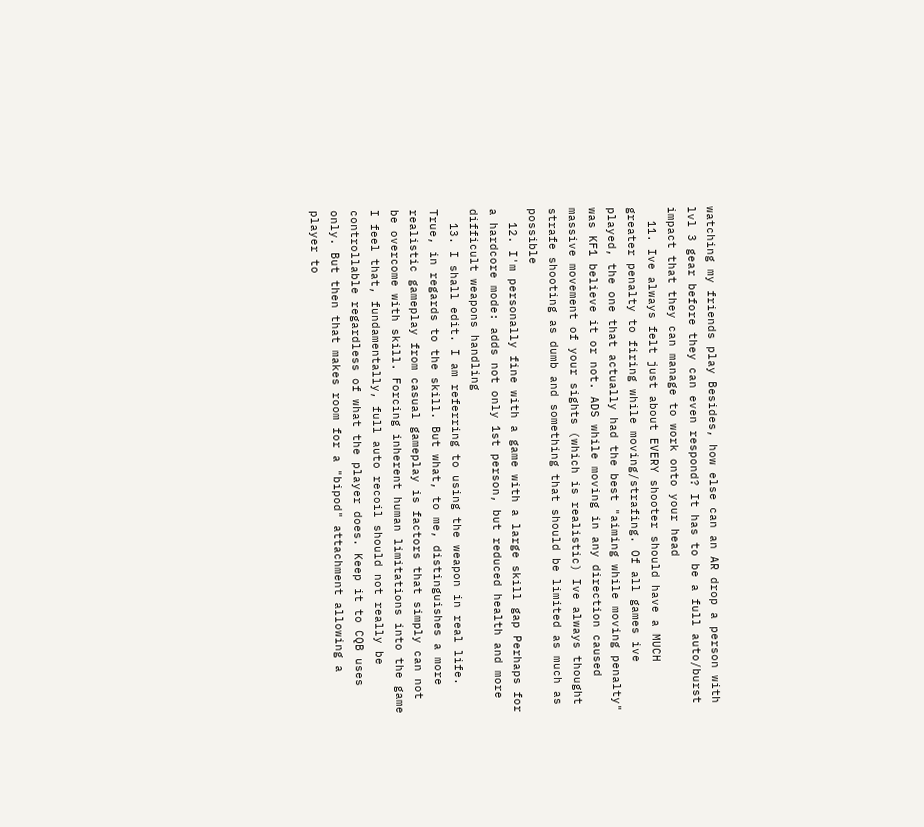watching my friends play Besides, how else can an AR drop a person with lvl 3 gear before they can even respond? It has to be a full auto/burst impact that they can manage to work onto your head
  11. Ive always felt just about EVERY shooter should have a MUCH greater penalty to firing while moving/strafing. Of all games ive played, the one that actually had the best "aiming while moving penalty" was KF1 believe it or not. ADS while moving in any direction caused massive movement of your sights (which is realistic) Ive always thought strafe shooting as dumb and something that should be limited as much as possible
  12. I'm personally fine with a game with a large skill gap Perhaps for a hardcore mode: adds not only 1st person, but reduced health and more difficult weapons handling
  13. I shall edit. I am referring to using the weapon in real life. True, in regards to the skill. But what, to me, distinguishes a more realistic gameplay from casual gameplay is factors that simply can not be overcome with skill. Forcing inherent human limitations into the game I feel that, fundamentally, full auto recoil should not really be controllable regardless of what the player does. Keep it to CQB uses only. But then that makes room for a "bipod" attachment allowing a player to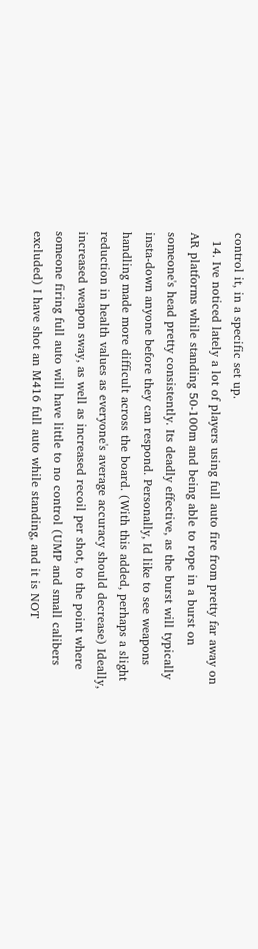control it, in a specific set up.
  14. Ive noticed lately a lot of players using full auto fire from pretty far away on AR platforms while standing 50-100m and being able to rope in a burst on someone's head pretty consistently. Its deadly effective, as the burst will typically insta-down anyone before they can respond. Personally, Id like to see weapons handling made more difficult across the board. (With this added, perhaps a slight reduction in health values as everyone's average accuracy should decrease) Ideally, increased weapon sway, as well as increased recoil per shot, to the point where someone firing full auto will have little to no control (UMP and small calibers excluded) I have shot an M416 full auto while standing, and it is NOT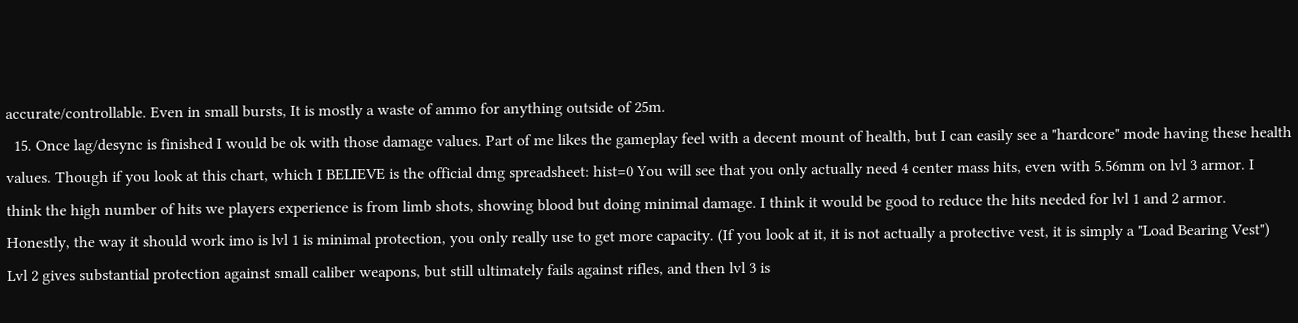accurate/controllable. Even in small bursts, It is mostly a waste of ammo for anything outside of 25m.
  15. Once lag/desync is finished I would be ok with those damage values. Part of me likes the gameplay feel with a decent mount of health, but I can easily see a "hardcore" mode having these health values. Though if you look at this chart, which I BELIEVE is the official dmg spreadsheet: hist=0 You will see that you only actually need 4 center mass hits, even with 5.56mm on lvl 3 armor. I think the high number of hits we players experience is from limb shots, showing blood but doing minimal damage. I think it would be good to reduce the hits needed for lvl 1 and 2 armor. Honestly, the way it should work imo is lvl 1 is minimal protection, you only really use to get more capacity. (If you look at it, it is not actually a protective vest, it is simply a "Load Bearing Vest") Lvl 2 gives substantial protection against small caliber weapons, but still ultimately fails against rifles, and then lvl 3 is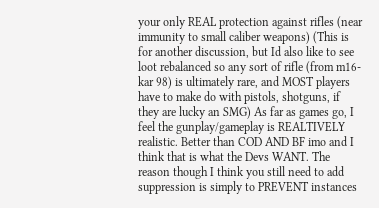your only REAL protection against rifles (near immunity to small caliber weapons) (This is for another discussion, but Id also like to see loot rebalanced so any sort of rifle (from m16-kar 98) is ultimately rare, and MOST players have to make do with pistols, shotguns, if they are lucky an SMG) As far as games go, I feel the gunplay/gameplay is REALTIVELY realistic. Better than COD AND BF imo and I think that is what the Devs WANT. The reason though I think you still need to add suppression is simply to PREVENT instances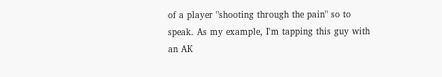of a player "shooting through the pain" so to speak. As my example, I'm tapping this guy with an AK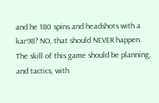and he 180 spins and headshots with a kar98? NO, that should NEVER happen. The skill of this game should be planning, and tactics, with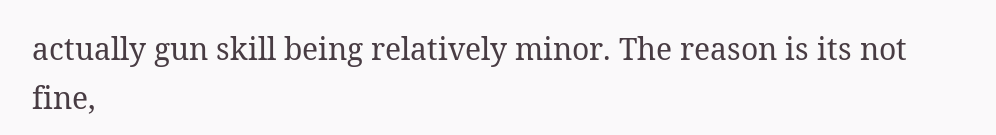actually gun skill being relatively minor. The reason is its not fine,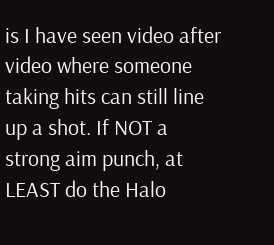is I have seen video after video where someone taking hits can still line up a shot. If NOT a strong aim punch, at LEAST do the Halo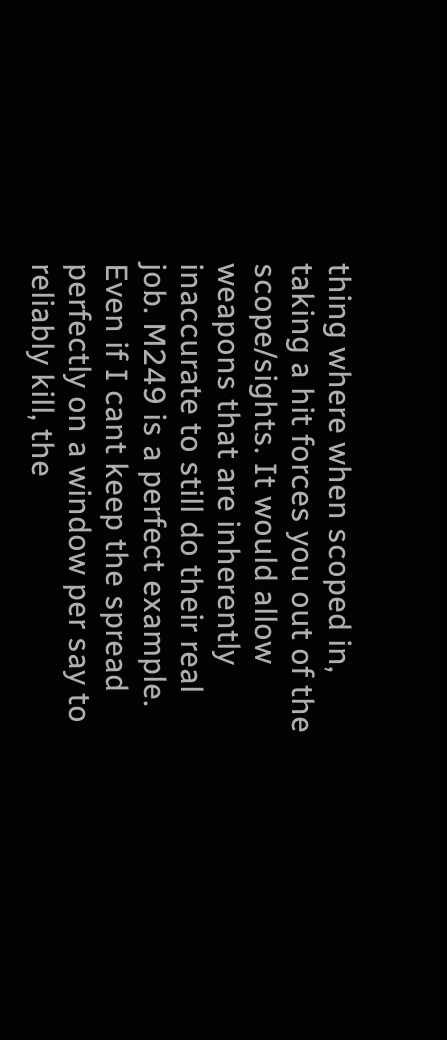thing where when scoped in, taking a hit forces you out of the scope/sights. It would allow weapons that are inherently inaccurate to still do their real job. M249 is a perfect example. Even if I cant keep the spread perfectly on a window per say to reliably kill, the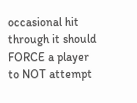occasional hit through it should FORCE a player to NOT attempt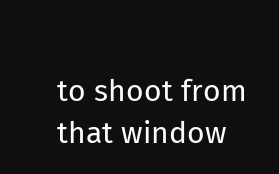to shoot from that window